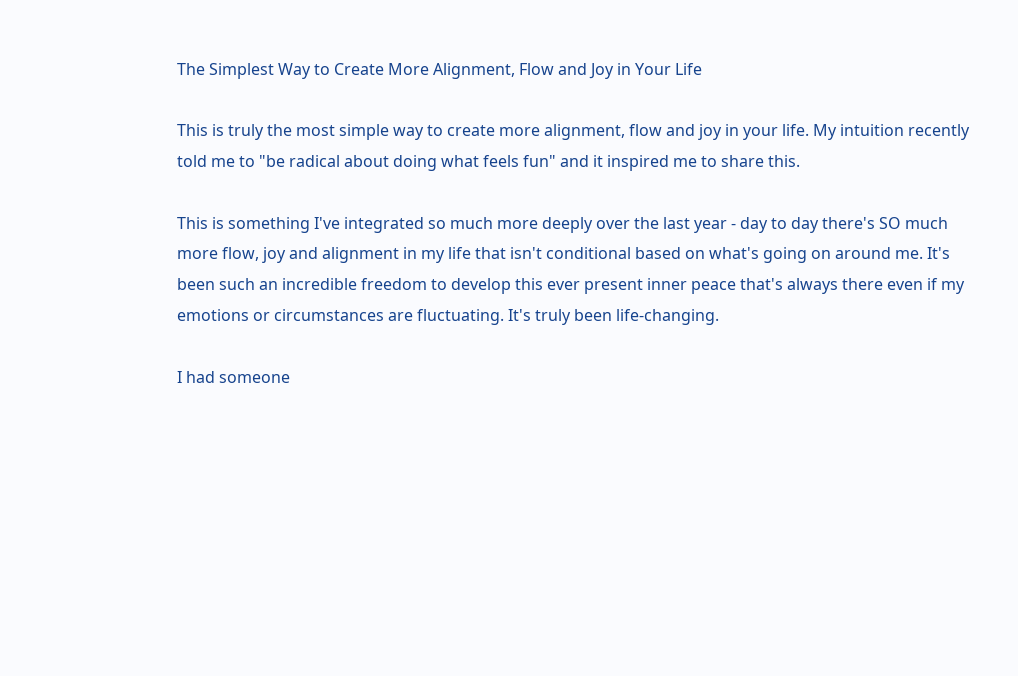The Simplest Way to Create More Alignment, Flow and Joy in Your Life

This is truly the most simple way to create more alignment, flow and joy in your life. My intuition recently told me to "be radical about doing what feels fun" and it inspired me to share this.

This is something I've integrated so much more deeply over the last year - day to day there's SO much more flow, joy and alignment in my life that isn't conditional based on what's going on around me. It's been such an incredible freedom to develop this ever present inner peace that's always there even if my emotions or circumstances are fluctuating. It's truly been life-changing.

I had someone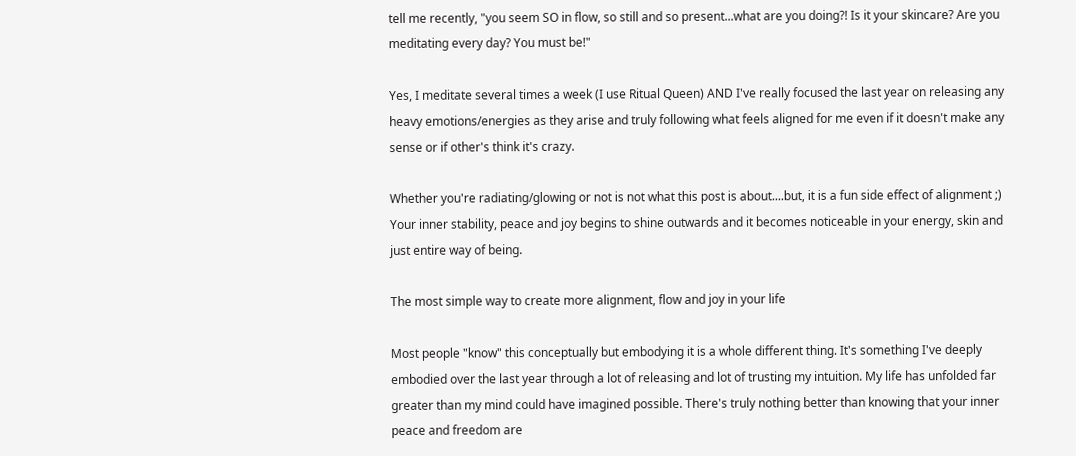tell me recently, "you seem SO in flow, so still and so present...what are you doing?! Is it your skincare? Are you meditating every day? You must be!"

Yes, I meditate several times a week (I use Ritual Queen) AND I've really focused the last year on releasing any heavy emotions/energies as they arise and truly following what feels aligned for me even if it doesn't make any sense or if other's think it's crazy.

Whether you're radiating/glowing or not is not what this post is about....but, it is a fun side effect of alignment ;) Your inner stability, peace and joy begins to shine outwards and it becomes noticeable in your energy, skin and just entire way of being.

The most simple way to create more alignment, flow and joy in your life

Most people "know" this conceptually but embodying it is a whole different thing. It's something I've deeply embodied over the last year through a lot of releasing and lot of trusting my intuition. My life has unfolded far greater than my mind could have imagined possible. There's truly nothing better than knowing that your inner peace and freedom are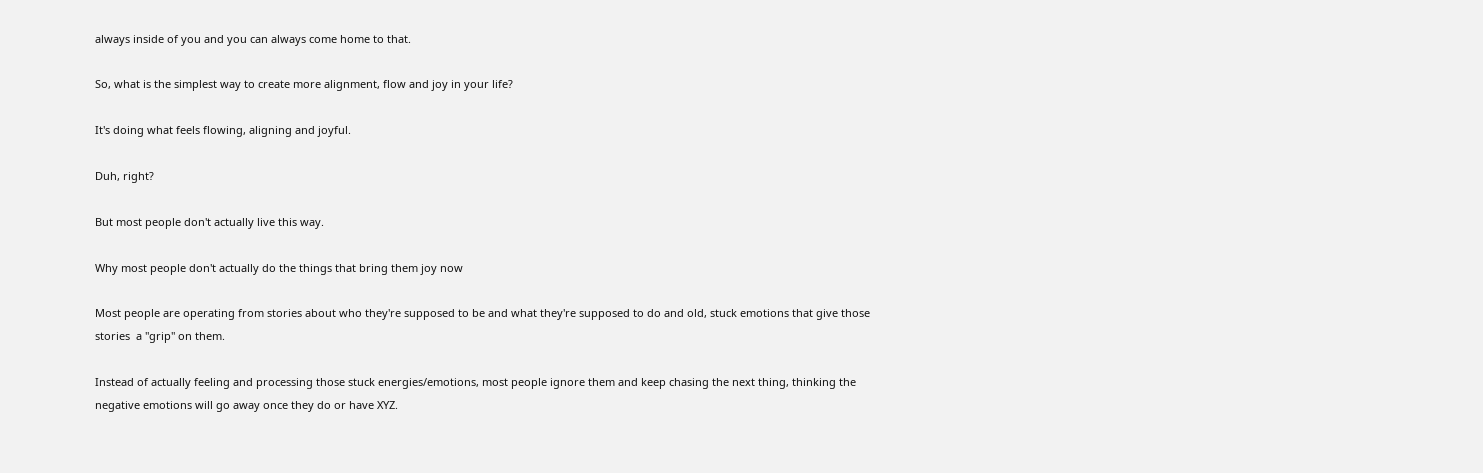always inside of you and you can always come home to that.

So, what is the simplest way to create more alignment, flow and joy in your life?

It's doing what feels flowing, aligning and joyful.

Duh, right?

But most people don't actually live this way.

Why most people don't actually do the things that bring them joy now

Most people are operating from stories about who they're supposed to be and what they're supposed to do and old, stuck emotions that give those stories  a "grip" on them.

Instead of actually feeling and processing those stuck energies/emotions, most people ignore them and keep chasing the next thing, thinking the negative emotions will go away once they do or have XYZ.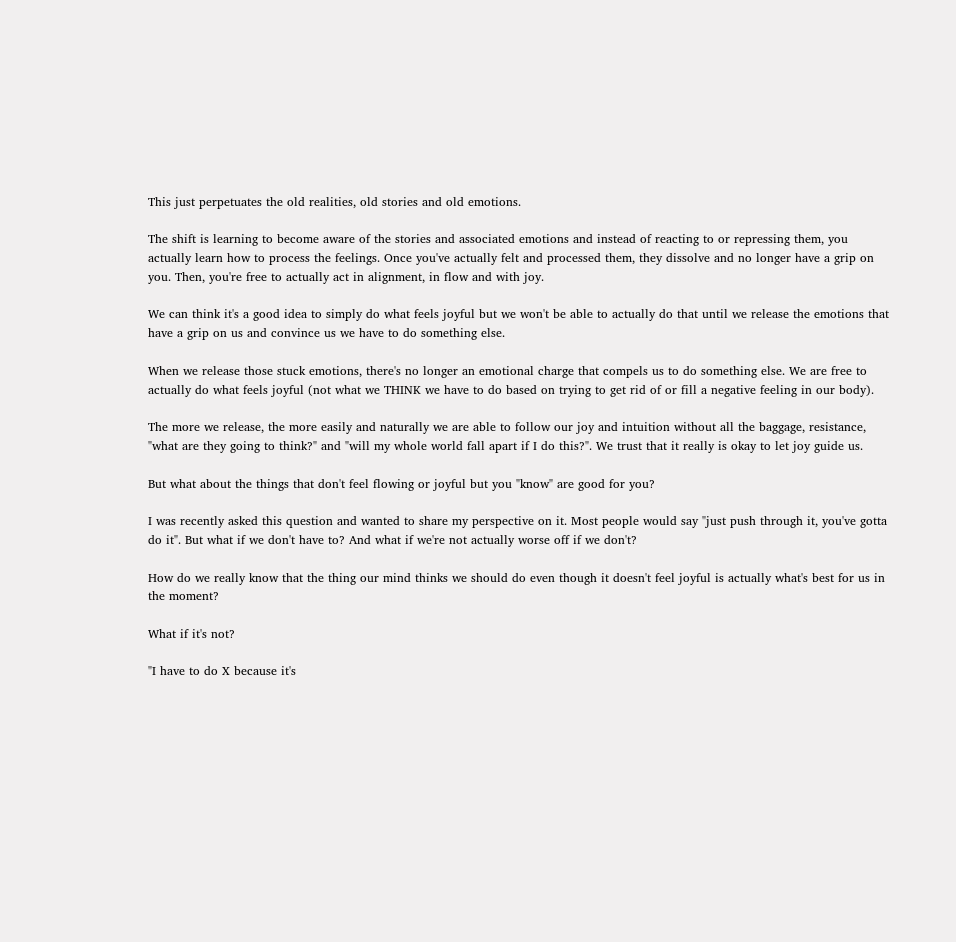This just perpetuates the old realities, old stories and old emotions.

The shift is learning to become aware of the stories and associated emotions and instead of reacting to or repressing them, you actually learn how to process the feelings. Once you've actually felt and processed them, they dissolve and no longer have a grip on you. Then, you're free to actually act in alignment, in flow and with joy.

We can think it's a good idea to simply do what feels joyful but we won't be able to actually do that until we release the emotions that have a grip on us and convince us we have to do something else.

When we release those stuck emotions, there's no longer an emotional charge that compels us to do something else. We are free to actually do what feels joyful (not what we THINK we have to do based on trying to get rid of or fill a negative feeling in our body).

The more we release, the more easily and naturally we are able to follow our joy and intuition without all the baggage, resistance, "what are they going to think?" and "will my whole world fall apart if I do this?". We trust that it really is okay to let joy guide us.

But what about the things that don't feel flowing or joyful but you "know" are good for you?

I was recently asked this question and wanted to share my perspective on it. Most people would say "just push through it, you've gotta do it". But what if we don't have to? And what if we're not actually worse off if we don't?

How do we really know that the thing our mind thinks we should do even though it doesn't feel joyful is actually what's best for us in the moment?

What if it's not?

"I have to do X because it's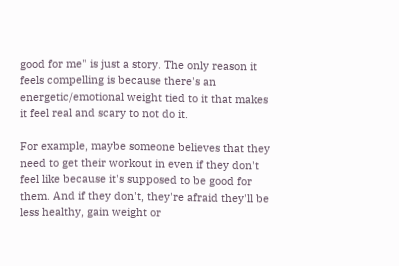good for me" is just a story. The only reason it feels compelling is because there's an energetic/emotional weight tied to it that makes it feel real and scary to not do it.

For example, maybe someone believes that they need to get their workout in even if they don't feel like because it's supposed to be good for them. And if they don't, they're afraid they'll be less healthy, gain weight or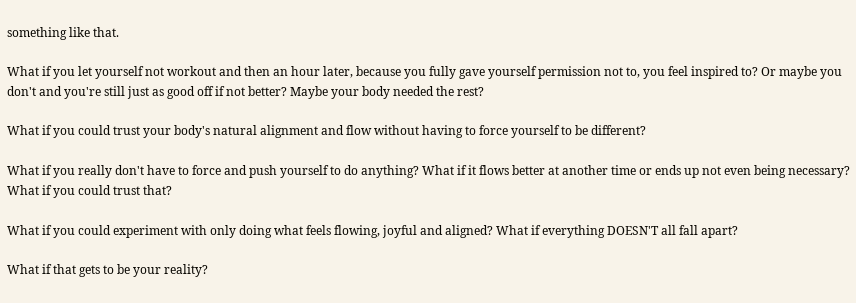something like that.

What if you let yourself not workout and then an hour later, because you fully gave yourself permission not to, you feel inspired to? Or maybe you don't and you're still just as good off if not better? Maybe your body needed the rest?

What if you could trust your body's natural alignment and flow without having to force yourself to be different?

What if you really don't have to force and push yourself to do anything? What if it flows better at another time or ends up not even being necessary? What if you could trust that?

What if you could experiment with only doing what feels flowing, joyful and aligned? What if everything DOESN'T all fall apart?

What if that gets to be your reality?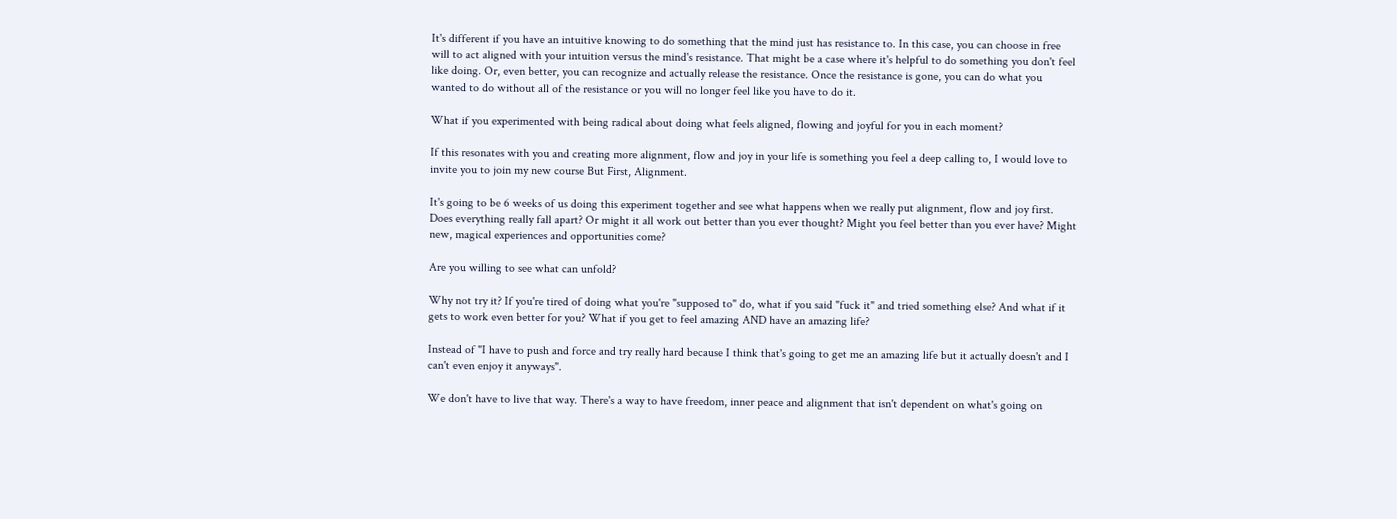It's different if you have an intuitive knowing to do something that the mind just has resistance to. In this case, you can choose in free will to act aligned with your intuition versus the mind's resistance. That might be a case where it's helpful to do something you don't feel like doing. Or, even better, you can recognize and actually release the resistance. Once the resistance is gone, you can do what you wanted to do without all of the resistance or you will no longer feel like you have to do it.

What if you experimented with being radical about doing what feels aligned, flowing and joyful for you in each moment?

If this resonates with you and creating more alignment, flow and joy in your life is something you feel a deep calling to, I would love to invite you to join my new course But First, Alignment.

It's going to be 6 weeks of us doing this experiment together and see what happens when we really put alignment, flow and joy first. Does everything really fall apart? Or might it all work out better than you ever thought? Might you feel better than you ever have? Might new, magical experiences and opportunities come?

Are you willing to see what can unfold?

Why not try it? If you're tired of doing what you're "supposed to" do, what if you said "fuck it" and tried something else? And what if it gets to work even better for you? What if you get to feel amazing AND have an amazing life?

Instead of "I have to push and force and try really hard because I think that's going to get me an amazing life but it actually doesn't and I can't even enjoy it anyways".

We don't have to live that way. There's a way to have freedom, inner peace and alignment that isn't dependent on what's going on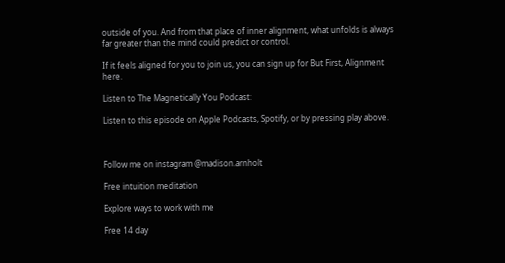outside of you. And from that place of inner alignment, what unfolds is always far greater than the mind could predict or control.

If it feels aligned for you to join us, you can sign up for But First, Alignment here.

Listen to The Magnetically You Podcast:

Listen to this episode on Apple Podcasts, Spotify, or by pressing play above.



Follow me on instagram @madison.arnholt

Free intuition meditation

Explore ways to work with me

Free 14 day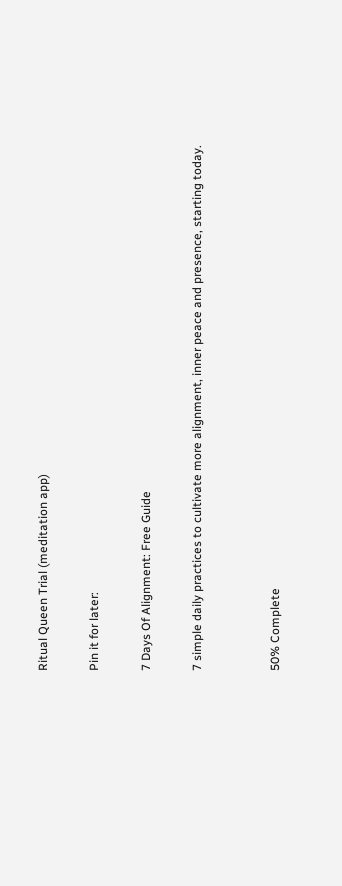Ritual Queen Trial (meditation app)

Pin it for later:

7 Days Of Alignment: Free Guide

7 simple daily practices to cultivate more alignment, inner peace and presence, starting today.


50% Complete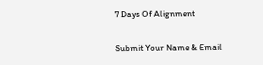7 Days Of Alignment

Submit Your Name & Email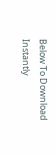Below To Download Instantly